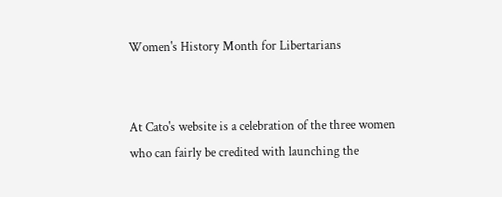Women's History Month for Libertarians


At Cato's website is a celebration of the three women who can fairly be credited with launching the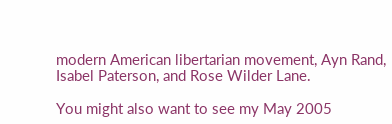modern American libertarian movement, Ayn Rand, Isabel Paterson, and Rose Wilder Lane.

You might also want to see my May 2005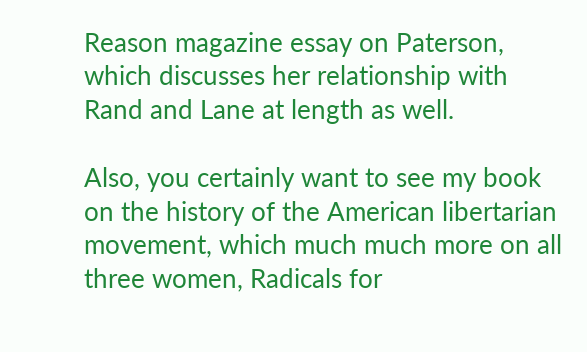Reason magazine essay on Paterson, which discusses her relationship with Rand and Lane at length as well.

Also, you certainly want to see my book on the history of the American libertarian movement, which much much more on all three women, Radicals for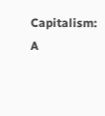Capitalism: A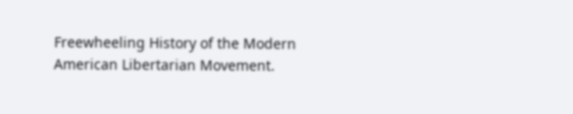Freewheeling History of the Modern American Libertarian Movement.